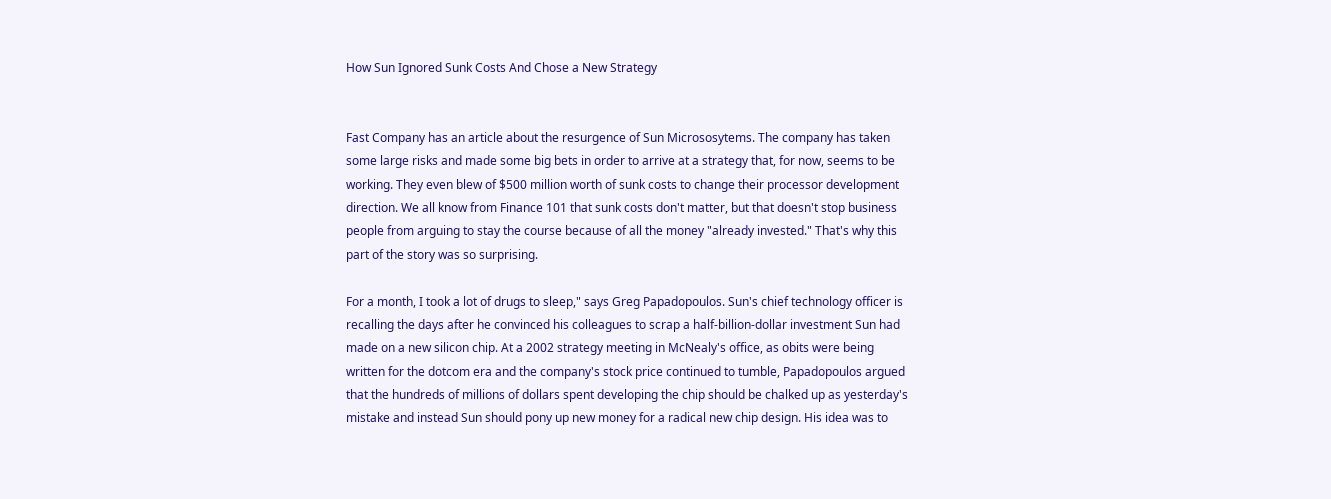How Sun Ignored Sunk Costs And Chose a New Strategy


Fast Company has an article about the resurgence of Sun Micrososytems. The company has taken some large risks and made some big bets in order to arrive at a strategy that, for now, seems to be working. They even blew of $500 million worth of sunk costs to change their processor development direction. We all know from Finance 101 that sunk costs don't matter, but that doesn't stop business people from arguing to stay the course because of all the money "already invested." That's why this part of the story was so surprising.

For a month, I took a lot of drugs to sleep," says Greg Papadopoulos. Sun's chief technology officer is recalling the days after he convinced his colleagues to scrap a half-billion-dollar investment Sun had made on a new silicon chip. At a 2002 strategy meeting in McNealy's office, as obits were being written for the dotcom era and the company's stock price continued to tumble, Papadopoulos argued that the hundreds of millions of dollars spent developing the chip should be chalked up as yesterday's mistake and instead Sun should pony up new money for a radical new chip design. His idea was to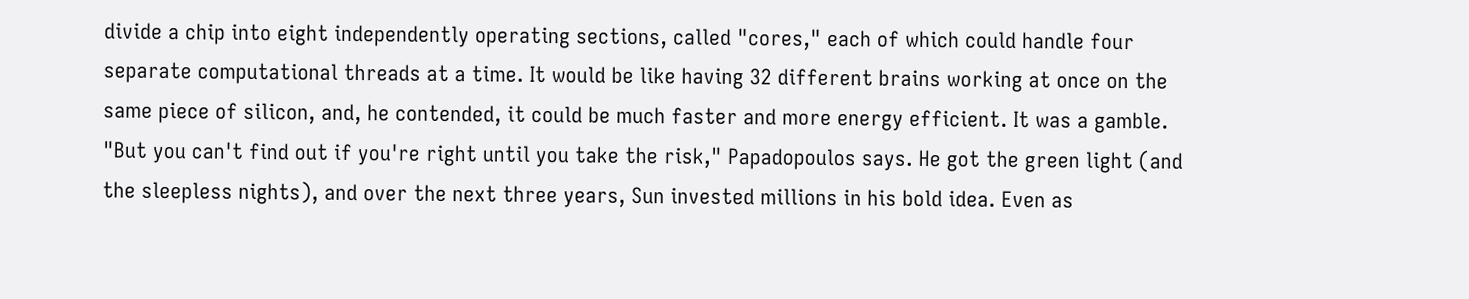divide a chip into eight independently operating sections, called "cores," each of which could handle four separate computational threads at a time. It would be like having 32 different brains working at once on the same piece of silicon, and, he contended, it could be much faster and more energy efficient. It was a gamble. "But you can't find out if you're right until you take the risk," Papadopoulos says. He got the green light (and the sleepless nights), and over the next three years, Sun invested millions in his bold idea. Even as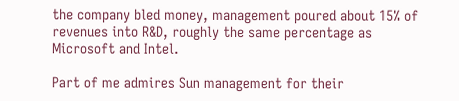the company bled money, management poured about 15% of revenues into R&D, roughly the same percentage as Microsoft and Intel.

Part of me admires Sun management for their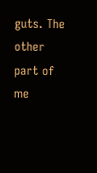guts. The other part of me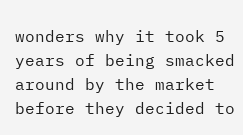wonders why it took 5 years of being smacked around by the market before they decided to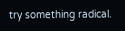try something radical.